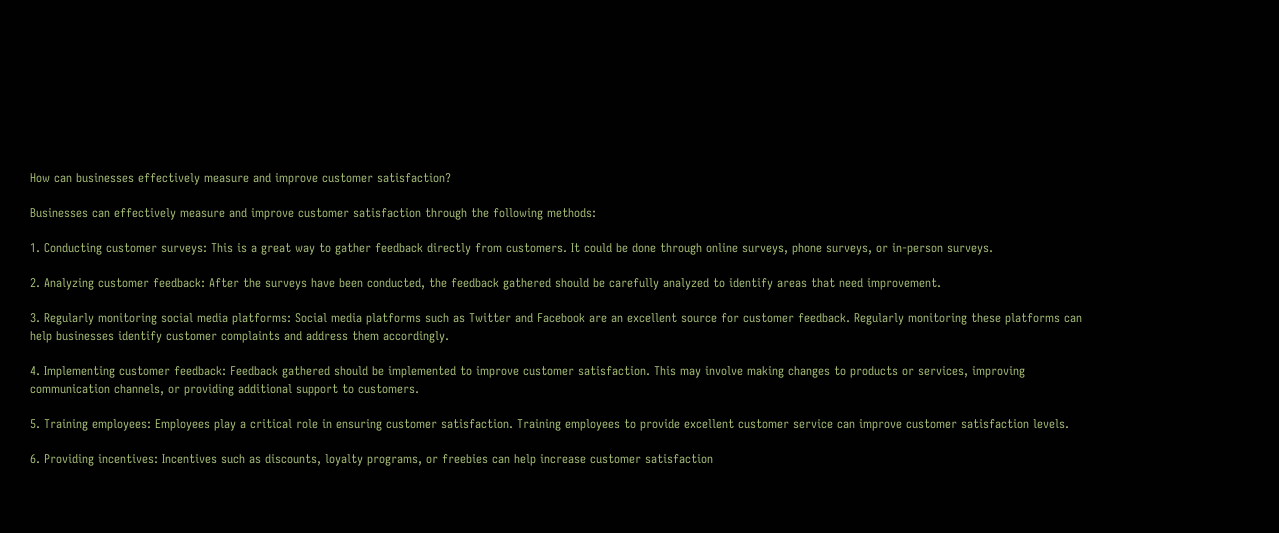How can businesses effectively measure and improve customer satisfaction?

Businesses can effectively measure and improve customer satisfaction through the following methods:

1. Conducting customer surveys: This is a great way to gather feedback directly from customers. It could be done through online surveys, phone surveys, or in-person surveys.

2. Analyzing customer feedback: After the surveys have been conducted, the feedback gathered should be carefully analyzed to identify areas that need improvement.

3. Regularly monitoring social media platforms: Social media platforms such as Twitter and Facebook are an excellent source for customer feedback. Regularly monitoring these platforms can help businesses identify customer complaints and address them accordingly.

4. Implementing customer feedback: Feedback gathered should be implemented to improve customer satisfaction. This may involve making changes to products or services, improving communication channels, or providing additional support to customers.

5. Training employees: Employees play a critical role in ensuring customer satisfaction. Training employees to provide excellent customer service can improve customer satisfaction levels.

6. Providing incentives: Incentives such as discounts, loyalty programs, or freebies can help increase customer satisfaction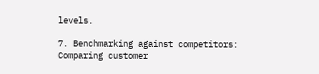levels.

7. Benchmarking against competitors: Comparing customer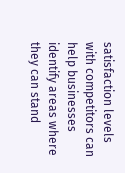satisfaction levels with competitors can help businesses identify areas where they can stand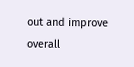out and improve overall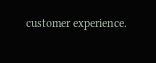customer experience.